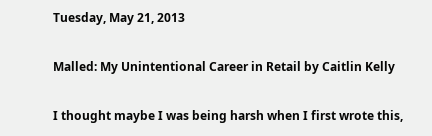Tuesday, May 21, 2013

Malled: My Unintentional Career in Retail by Caitlin Kelly

I thought maybe I was being harsh when I first wrote this,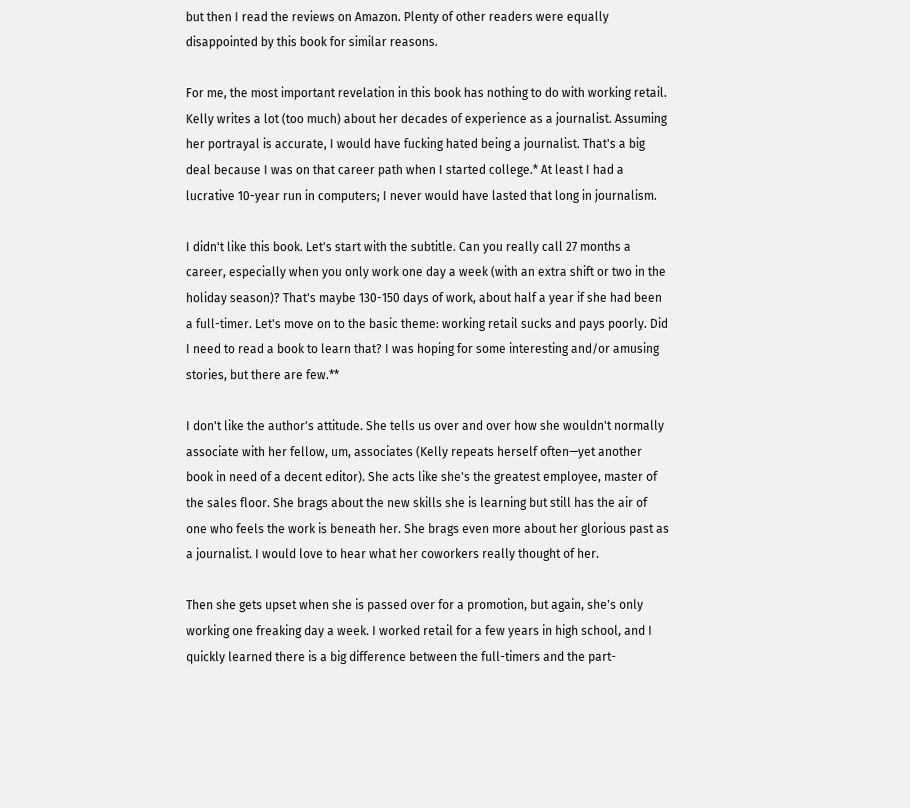but then I read the reviews on Amazon. Plenty of other readers were equally disappointed by this book for similar reasons.

For me, the most important revelation in this book has nothing to do with working retail. Kelly writes a lot (too much) about her decades of experience as a journalist. Assuming her portrayal is accurate, I would have fucking hated being a journalist. That's a big deal because I was on that career path when I started college.* At least I had a lucrative 10-year run in computers; I never would have lasted that long in journalism.

I didn't like this book. Let's start with the subtitle. Can you really call 27 months a career, especially when you only work one day a week (with an extra shift or two in the holiday season)? That's maybe 130-150 days of work, about half a year if she had been a full-timer. Let's move on to the basic theme: working retail sucks and pays poorly. Did I need to read a book to learn that? I was hoping for some interesting and/or amusing stories, but there are few.**

I don't like the author's attitude. She tells us over and over how she wouldn't normally associate with her fellow, um, associates (Kelly repeats herself often—yet another book in need of a decent editor). She acts like she's the greatest employee, master of the sales floor. She brags about the new skills she is learning but still has the air of one who feels the work is beneath her. She brags even more about her glorious past as a journalist. I would love to hear what her coworkers really thought of her.

Then she gets upset when she is passed over for a promotion, but again, she's only working one freaking day a week. I worked retail for a few years in high school, and I quickly learned there is a big difference between the full-timers and the part-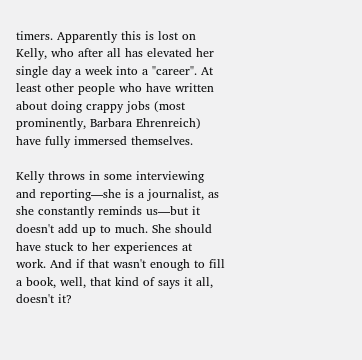timers. Apparently this is lost on Kelly, who after all has elevated her single day a week into a "career". At least other people who have written about doing crappy jobs (most prominently, Barbara Ehrenreich) have fully immersed themselves.

Kelly throws in some interviewing and reporting—she is a journalist, as she constantly reminds us—but it doesn't add up to much. She should have stuck to her experiences at work. And if that wasn't enough to fill a book, well, that kind of says it all, doesn't it?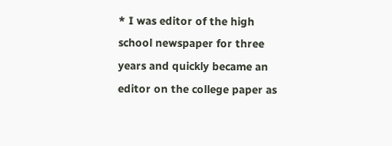* I was editor of the high school newspaper for three years and quickly became an editor on the college paper as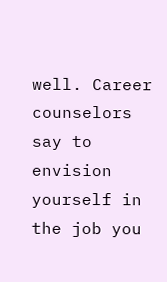well. Career counselors say to envision yourself in the job you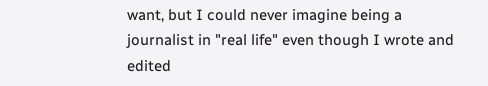want, but I could never imagine being a journalist in "real life" even though I wrote and edited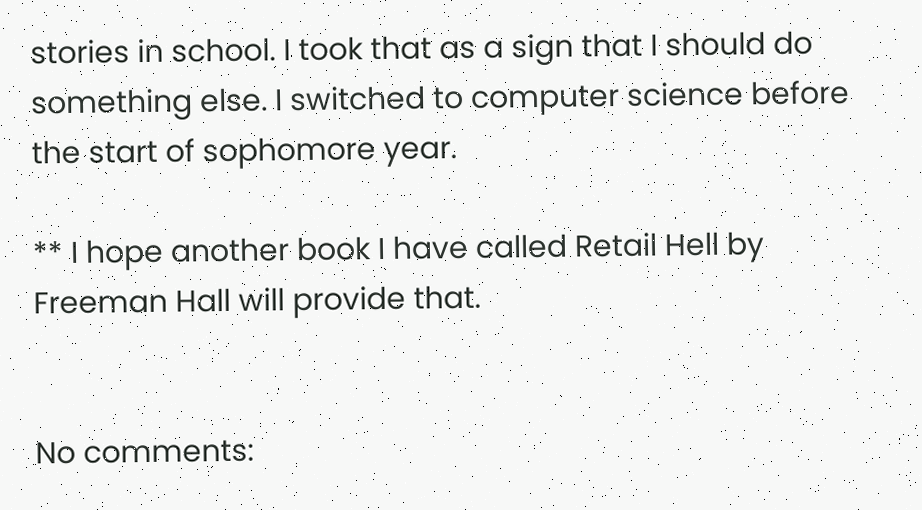stories in school. I took that as a sign that I should do something else. I switched to computer science before the start of sophomore year.

** I hope another book I have called Retail Hell by Freeman Hall will provide that.


No comments: